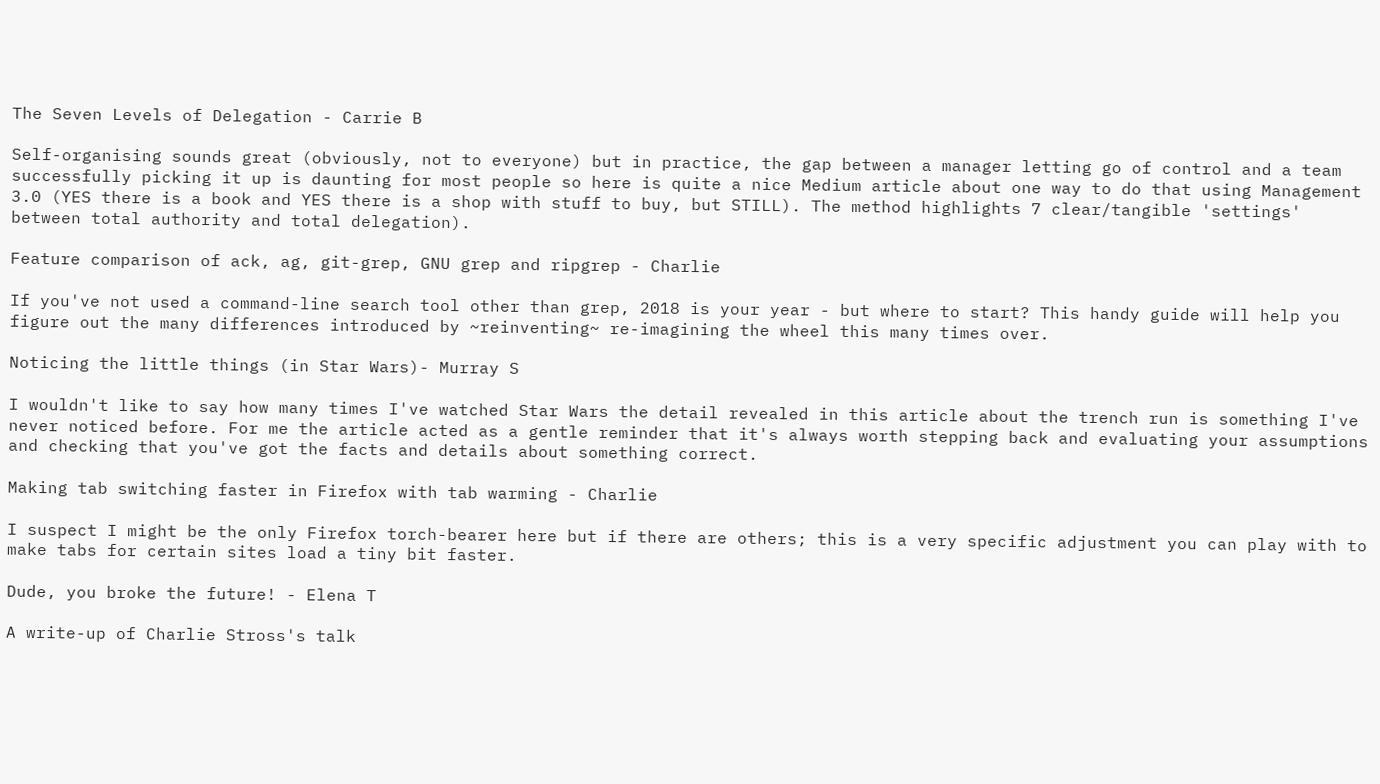The Seven Levels of Delegation - Carrie B

Self-organising sounds great (obviously, not to everyone) but in practice, the gap between a manager letting go of control and a team successfully picking it up is daunting for most people so here is quite a nice Medium article about one way to do that using Management 3.0 (YES there is a book and YES there is a shop with stuff to buy, but STILL). The method highlights 7 clear/tangible 'settings' between total authority and total delegation).

Feature comparison of ack, ag, git-grep, GNU grep and ripgrep - Charlie

If you've not used a command-line search tool other than grep, 2018 is your year - but where to start? This handy guide will help you figure out the many differences introduced by ~reinventing~ re-imagining the wheel this many times over.

Noticing the little things (in Star Wars)- Murray S

I wouldn't like to say how many times I've watched Star Wars the detail revealed in this article about the trench run is something I've never noticed before. For me the article acted as a gentle reminder that it's always worth stepping back and evaluating your assumptions and checking that you've got the facts and details about something correct.

Making tab switching faster in Firefox with tab warming - Charlie

I suspect I might be the only Firefox torch-bearer here but if there are others; this is a very specific adjustment you can play with to make tabs for certain sites load a tiny bit faster.

Dude, you broke the future! - Elena T

A write-up of Charlie Stross's talk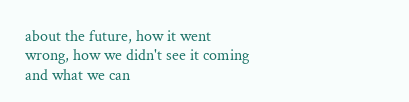about the future, how it went wrong, how we didn't see it coming and what we can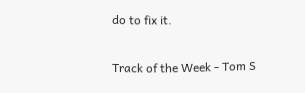do to fix it.

Track of the Week - Tom S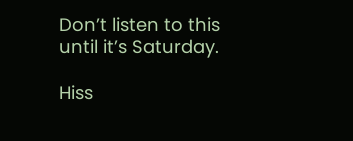Don’t listen to this until it’s Saturday.

Hiss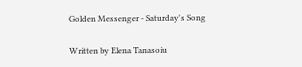Golden Messenger - Saturday's Song

Written by Elena Tanasoiu